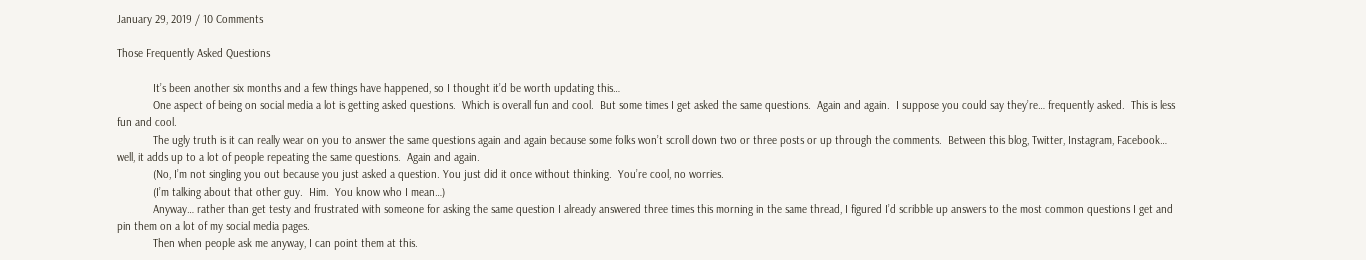January 29, 2019 / 10 Comments

Those Frequently Asked Questions

            It’s been another six months and a few things have happened, so I thought it’d be worth updating this…
            One aspect of being on social media a lot is getting asked questions.  Which is overall fun and cool.  But some times I get asked the same questions.  Again and again.  I suppose you could say they’re… frequently asked.  This is less fun and cool.
            The ugly truth is it can really wear on you to answer the same questions again and again because some folks won’t scroll down two or three posts or up through the comments.  Between this blog, Twitter, Instagram, Facebook… well, it adds up to a lot of people repeating the same questions.  Again and again.
            (No, I’m not singling you out because you just asked a question. You just did it once without thinking.  You’re cool, no worries.
            (I’m talking about that other guy.  Him.  You know who I mean…)
            Anyway… rather than get testy and frustrated with someone for asking the same question I already answered three times this morning in the same thread, I figured I’d scribble up answers to the most common questions I get and pin them on a lot of my social media pages.
            Then when people ask me anyway, I can point them at this.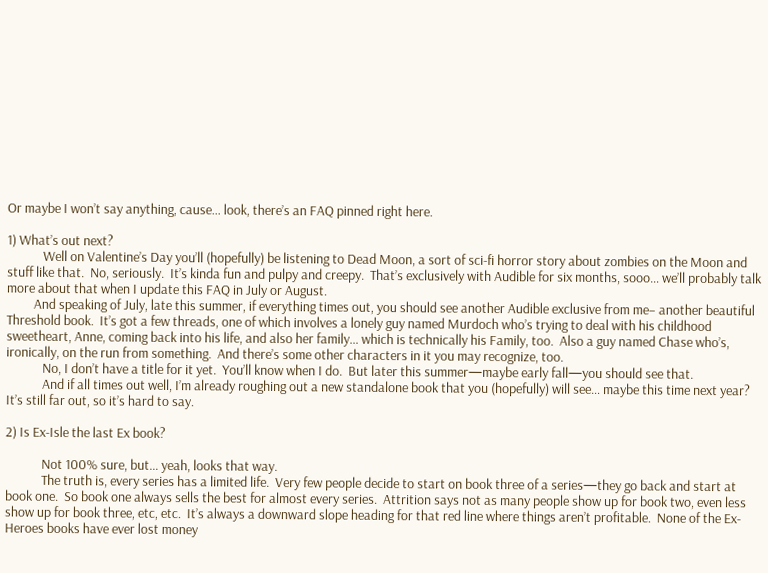Or maybe I won’t say anything, cause… look, there’s an FAQ pinned right here.

1) What’s out next?
            Well on Valentine’s Day you’ll (hopefully) be listening to Dead Moon, a sort of sci-fi horror story about zombies on the Moon and stuff like that.  No, seriously.  It’s kinda fun and pulpy and creepy.  That’s exclusively with Audible for six months, sooo… we’ll probably talk more about that when I update this FAQ in July or August.
         And speaking of July, late this summer, if everything times out, you should see another Audible exclusive from me– another beautiful Threshold book.  It’s got a few threads, one of which involves a lonely guy named Murdoch who’s trying to deal with his childhood sweetheart, Anne, coming back into his life, and also her family… which is technically his Family, too.  Also a guy named Chase who’s, ironically, on the run from something.  And there’s some other characters in it you may recognize, too.
            No, I don’t have a title for it yet.  You’ll know when I do.  But later this summer—maybe early fall—you should see that.
            And if all times out well, I’m already roughing out a new standalone book that you (hopefully) will see… maybe this time next year?  It’s still far out, so it’s hard to say.

2) Is Ex-Isle the last Ex book?

            Not 100% sure, but… yeah, looks that way.
            The truth is, every series has a limited life.  Very few people decide to start on book three of a series—they go back and start at book one.  So book one always sells the best for almost every series.  Attrition says not as many people show up for book two, even less show up for book three, etc, etc.  It’s always a downward slope heading for that red line where things aren’t profitable.  None of the Ex-Heroes books have ever lost money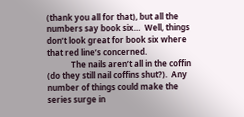(thank you all for that), but all the numbers say book six…  Well, things don’t look great for book six where that red line’s concerned.
            The nails aren’t all in the coffin (do they still nail coffins shut?).  Any number of things could make the series surge in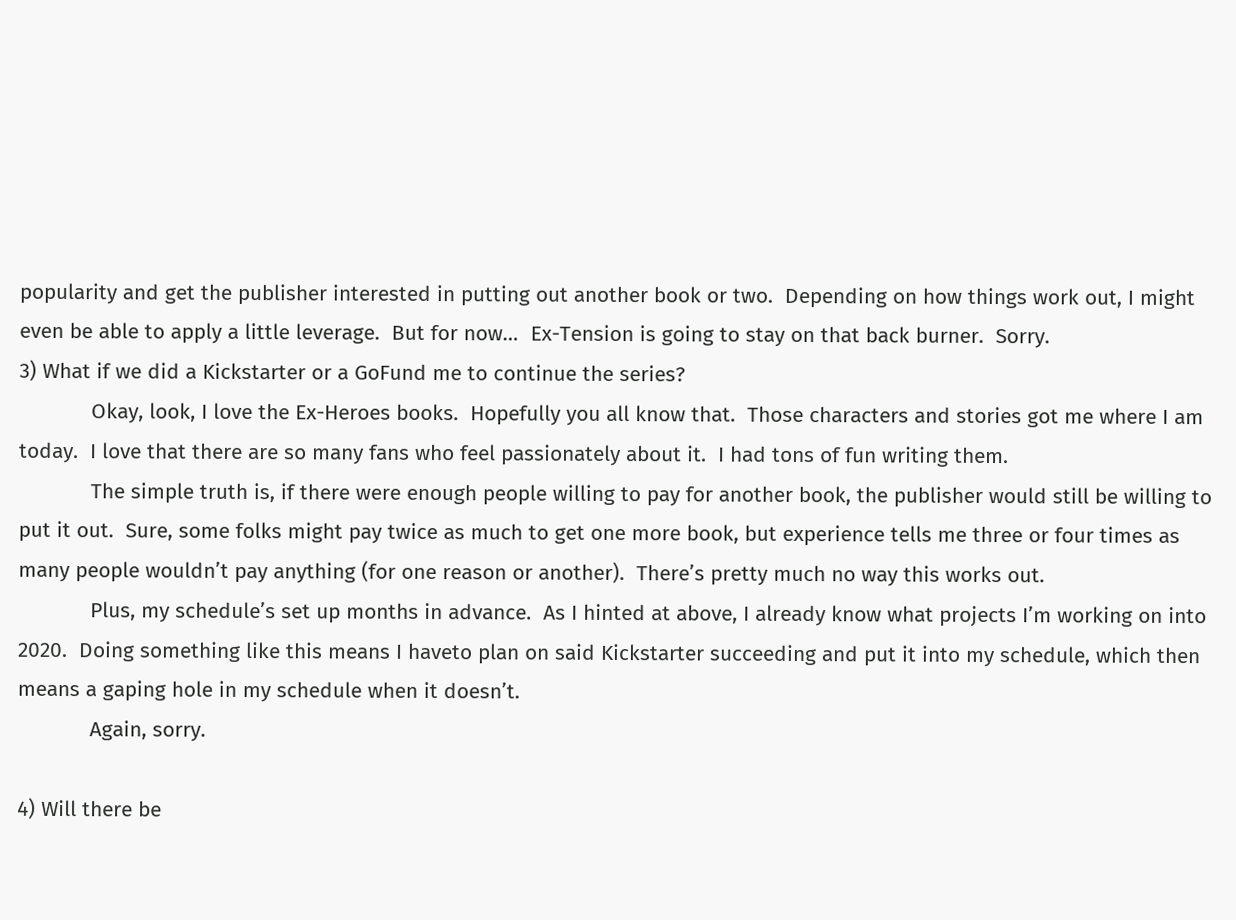popularity and get the publisher interested in putting out another book or two.  Depending on how things work out, I might even be able to apply a little leverage.  But for now…  Ex-Tension is going to stay on that back burner.  Sorry.
3) What if we did a Kickstarter or a GoFund me to continue the series?
            Okay, look, I love the Ex-Heroes books.  Hopefully you all know that.  Those characters and stories got me where I am today.  I love that there are so many fans who feel passionately about it.  I had tons of fun writing them.
            The simple truth is, if there were enough people willing to pay for another book, the publisher would still be willing to put it out.  Sure, some folks might pay twice as much to get one more book, but experience tells me three or four times as many people wouldn’t pay anything (for one reason or another).  There’s pretty much no way this works out.
            Plus, my schedule’s set up months in advance.  As I hinted at above, I already know what projects I’m working on into 2020.  Doing something like this means I haveto plan on said Kickstarter succeeding and put it into my schedule, which then means a gaping hole in my schedule when it doesn’t.
            Again, sorry.

4) Will there be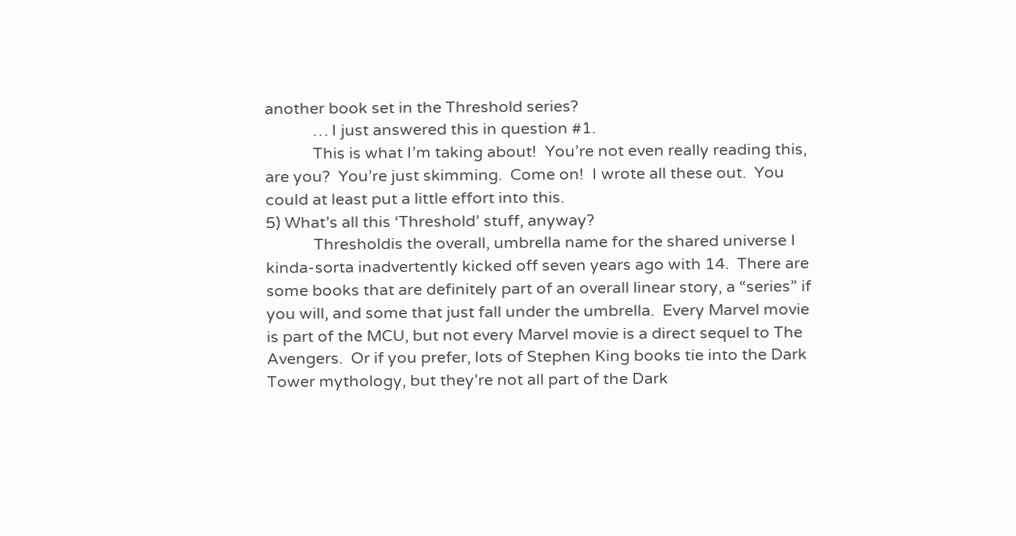another book set in the Threshold series?
            … I just answered this in question #1.
            This is what I’m taking about!  You’re not even really reading this, are you?  You’re just skimming.  Come on!  I wrote all these out.  You could at least put a little effort into this.
5) What’s all this ‘Threshold’ stuff, anyway?
            Thresholdis the overall, umbrella name for the shared universe I kinda-sorta inadvertently kicked off seven years ago with 14.  There are some books that are definitely part of an overall linear story, a “series” if you will, and some that just fall under the umbrella.  Every Marvel movie is part of the MCU, but not every Marvel movie is a direct sequel to The Avengers.  Or if you prefer, lots of Stephen King books tie into the Dark Tower mythology, but they’re not all part of the Dark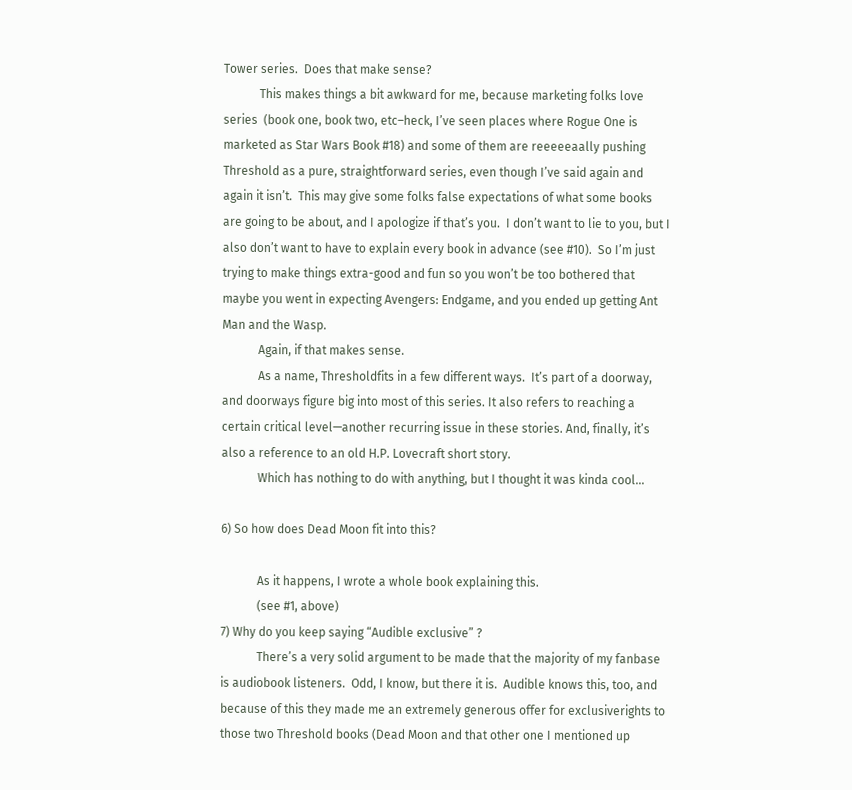Tower series.  Does that make sense?
            This makes things a bit awkward for me, because marketing folks love series  (book one, book two, etc–heck, I’ve seen places where Rogue One is marketed as Star Wars Book #18) and some of them are reeeeeaally pushing Threshold as a pure, straightforward series, even though I’ve said again and again it isn’t.  This may give some folks false expectations of what some books are going to be about, and I apologize if that’s you.  I don’t want to lie to you, but I also don’t want to have to explain every book in advance (see #10).  So I’m just trying to make things extra-good and fun so you won’t be too bothered that maybe you went in expecting Avengers: Endgame, and you ended up getting Ant Man and the Wasp.
            Again, if that makes sense.
            As a name, Thresholdfits in a few different ways.  It’s part of a doorway, and doorways figure big into most of this series. It also refers to reaching a certain critical level—another recurring issue in these stories. And, finally, it’s also a reference to an old H.P. Lovecraft short story.
            Which has nothing to do with anything, but I thought it was kinda cool…

6) So how does Dead Moon fit into this?

            As it happens, I wrote a whole book explaining this.
            (see #1, above)
7) Why do you keep saying “Audible exclusive” ?
            There’s a very solid argument to be made that the majority of my fanbase is audiobook listeners.  Odd, I know, but there it is.  Audible knows this, too, and because of this they made me an extremely generous offer for exclusiverights to those two Threshold books (Dead Moon and that other one I mentioned up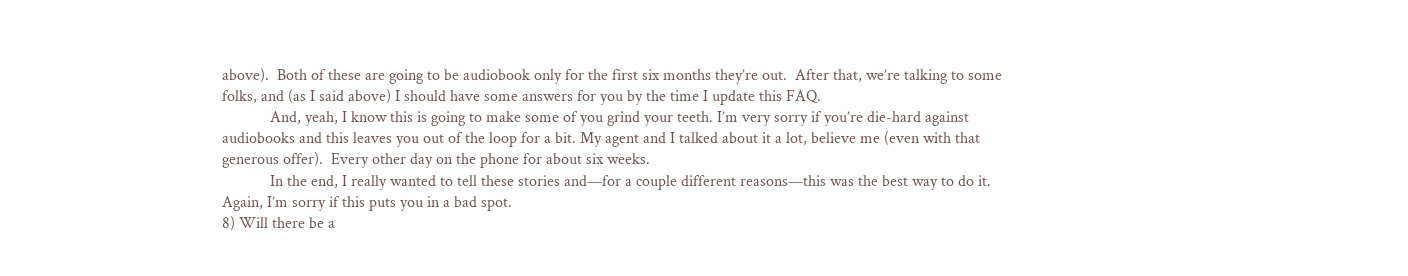above).  Both of these are going to be audiobook only for the first six months they’re out.  After that, we’re talking to some folks, and (as I said above) I should have some answers for you by the time I update this FAQ.
            And, yeah, I know this is going to make some of you grind your teeth. I’m very sorry if you’re die-hard against audiobooks and this leaves you out of the loop for a bit. My agent and I talked about it a lot, believe me (even with that generous offer).  Every other day on the phone for about six weeks.
            In the end, I really wanted to tell these stories and—for a couple different reasons—this was the best way to do it. Again, I’m sorry if this puts you in a bad spot.
8) Will there be a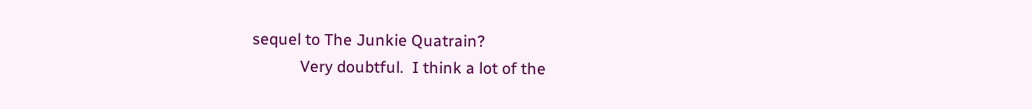sequel to The Junkie Quatrain?
            Very doubtful.  I think a lot of the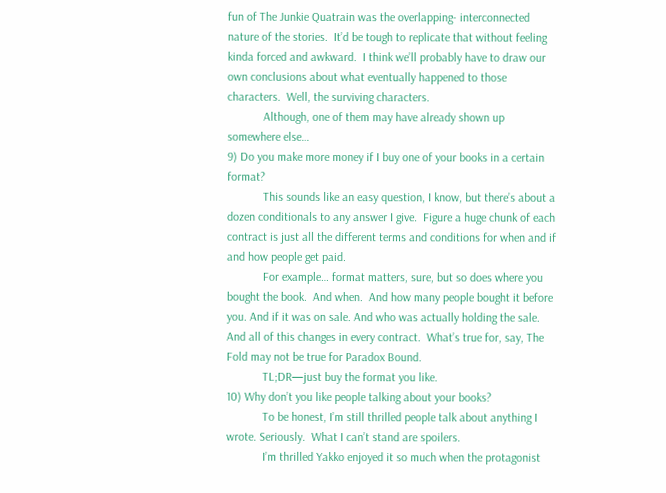fun of The Junkie Quatrain was the overlapping- interconnected nature of the stories.  It’d be tough to replicate that without feeling kinda forced and awkward.  I think we’ll probably have to draw our own conclusions about what eventually happened to those characters.  Well, the surviving characters.
            Although, one of them may have already shown up somewhere else…
9) Do you make more money if I buy one of your books in a certain format?
            This sounds like an easy question, I know, but there’s about a dozen conditionals to any answer I give.  Figure a huge chunk of each contract is just all the different terms and conditions for when and if and how people get paid.
            For example… format matters, sure, but so does where you bought the book.  And when.  And how many people bought it before you. And if it was on sale. And who was actually holding the sale.  And all of this changes in every contract.  What’s true for, say, The Fold may not be true for Paradox Bound.
            TL;DR—just buy the format you like.
10) Why don’t you like people talking about your books?
            To be honest, I’m still thrilled people talk about anything I wrote. Seriously.  What I can’t stand are spoilers.
            I’m thrilled Yakko enjoyed it so much when the protagonist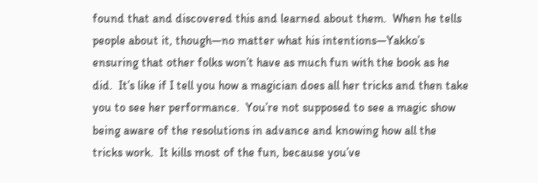found that and discovered this and learned about them.  When he tells people about it, though—no matter what his intentions—Yakko’s ensuring that other folks won’t have as much fun with the book as he did.  It’s like if I tell you how a magician does all her tricks and then take you to see her performance.  You’re not supposed to see a magic show being aware of the resolutions in advance and knowing how all the tricks work.  It kills most of the fun, because you’ve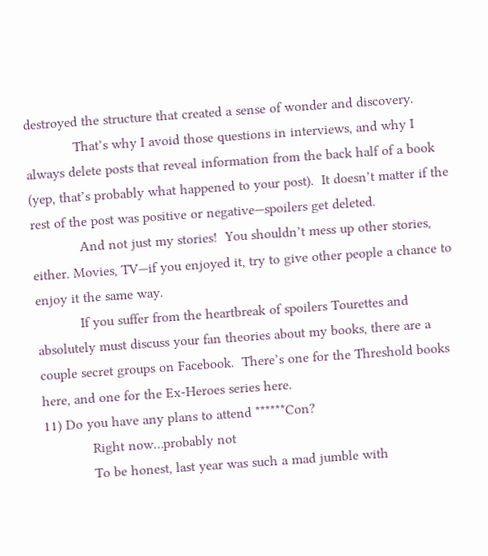destroyed the structure that created a sense of wonder and discovery.
            That’s why I avoid those questions in interviews, and why I always delete posts that reveal information from the back half of a book (yep, that’s probably what happened to your post).  It doesn’t matter if the rest of the post was positive or negative—spoilers get deleted.
            And not just my stories!  You shouldn’t mess up other stories, either. Movies, TV—if you enjoyed it, try to give other people a chance to enjoy it the same way.
           If you suffer from the heartbreak of spoilers Tourettes and absolutely must discuss your fan theories about my books, there are a couple secret groups on Facebook.  There’s one for the Threshold books here, and one for the Ex-Heroes series here.
11) Do you have any plans to attend ******Con?
            Right now…probably not
            To be honest, last year was such a mad jumble with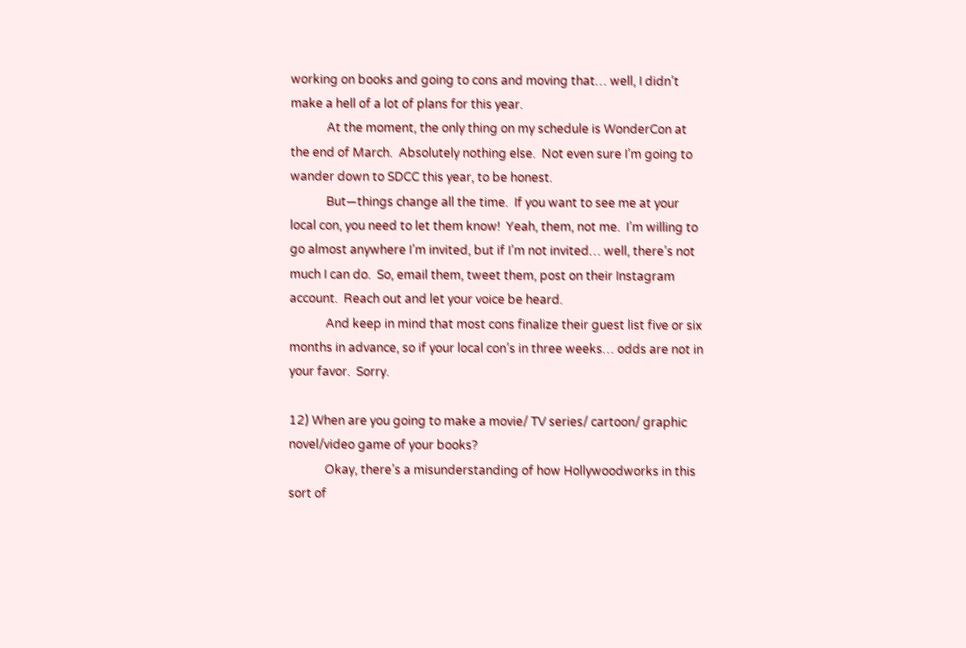working on books and going to cons and moving that… well, I didn’t make a hell of a lot of plans for this year.
            At the moment, the only thing on my schedule is WonderCon at the end of March.  Absolutely nothing else.  Not even sure I’m going to wander down to SDCC this year, to be honest.
            But—things change all the time.  If you want to see me at your local con, you need to let them know!  Yeah, them, not me.  I’m willing to go almost anywhere I’m invited, but if I’m not invited… well, there’s not much I can do.  So, email them, tweet them, post on their Instagram account.  Reach out and let your voice be heard.
            And keep in mind that most cons finalize their guest list five or six months in advance, so if your local con’s in three weeks… odds are not in your favor.  Sorry.

12) When are you going to make a movie/ TV series/ cartoon/ graphic novel/video game of your books?
            Okay, there’s a misunderstanding of how Hollywoodworks in this sort of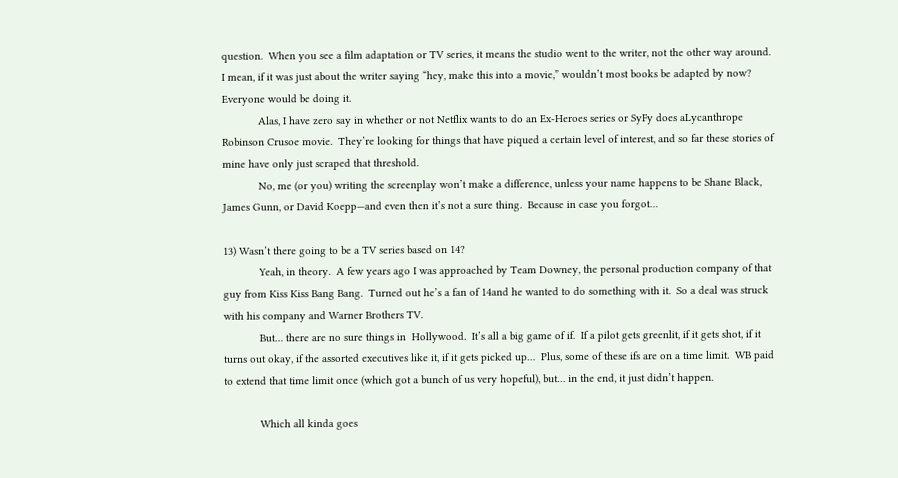question.  When you see a film adaptation or TV series, it means the studio went to the writer, not the other way around.  I mean, if it was just about the writer saying “hey, make this into a movie,” wouldn’t most books be adapted by now?  Everyone would be doing it.
            Alas, I have zero say in whether or not Netflix wants to do an Ex-Heroes series or SyFy does aLycanthrope Robinson Crusoe movie.  They’re looking for things that have piqued a certain level of interest, and so far these stories of mine have only just scraped that threshold.
            No, me (or you) writing the screenplay won’t make a difference, unless your name happens to be Shane Black, James Gunn, or David Koepp—and even then it’s not a sure thing.  Because in case you forgot…

13) Wasn’t there going to be a TV series based on 14?
            Yeah, in theory.  A few years ago I was approached by Team Downey, the personal production company of that guy from Kiss Kiss Bang Bang.  Turned out he’s a fan of 14and he wanted to do something with it.  So a deal was struck with his company and Warner Brothers TV.
            But… there are no sure things in  Hollywood.  It’s all a big game of if.  If a pilot gets greenlit, if it gets shot, if it turns out okay, if the assorted executives like it, if it gets picked up…  Plus, some of these ifs are on a time limit.  WB paid to extend that time limit once (which got a bunch of us very hopeful), but… in the end, it just didn’t happen.

            Which all kinda goes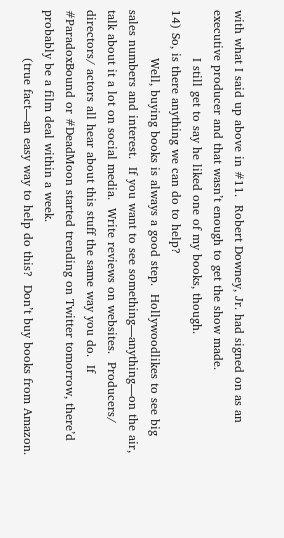with what I said up above in #11.  Robert Downey, Jr. had signed on as an executive producer and that wasn’t enough to get the show made.
            I still get to say he liked one of my books, though.
14) So, is there anything we can do to help?
            Well, buying books is always a good step.  Hollywoodlikes to see big sales numbers and interest.  If you want to see something—anything—on the air, talk about it a lot on social media.  Write reviews on websites.  Producers/ directors/ actors all hear about this stuff the same way you do.  If #ParadoxBound or #DeadMoon started trending on Twitter tomorrow, there’d probably be a film deal within a week.
            (true fact—an easy way to help do this?  Don’t buy books from Amazon.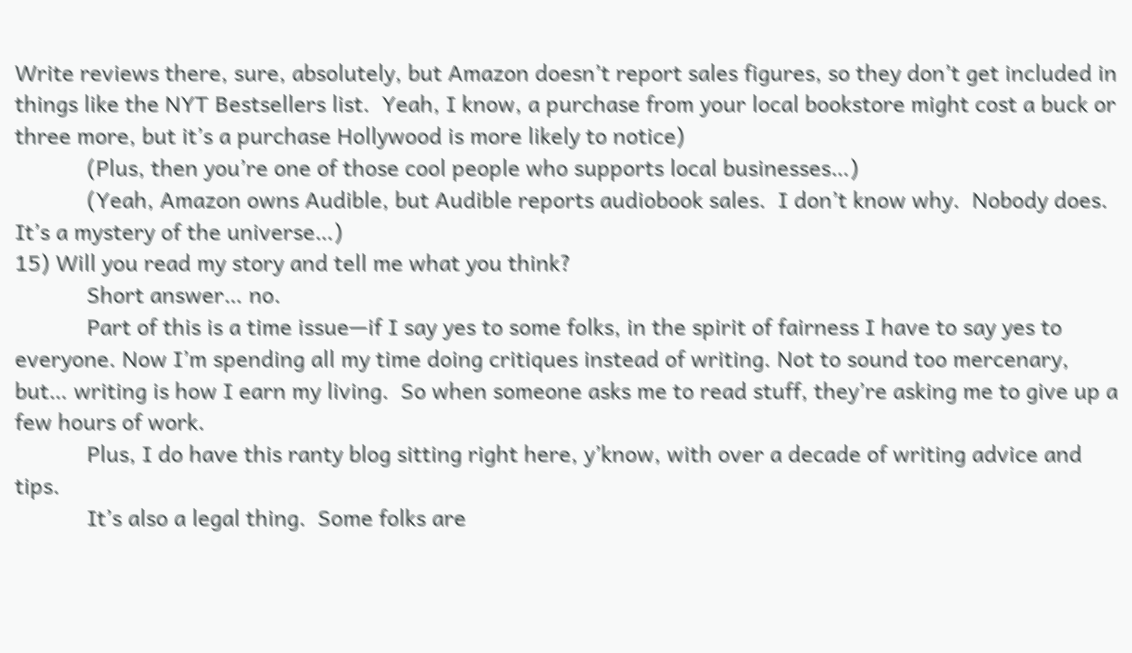Write reviews there, sure, absolutely, but Amazon doesn’t report sales figures, so they don’t get included in things like the NYT Bestsellers list.  Yeah, I know, a purchase from your local bookstore might cost a buck or three more, but it’s a purchase Hollywood is more likely to notice)
            (Plus, then you’re one of those cool people who supports local businesses…)
            (Yeah, Amazon owns Audible, but Audible reports audiobook sales.  I don’t know why.  Nobody does. It’s a mystery of the universe…)
15) Will you read my story and tell me what you think?
            Short answer… no.
            Part of this is a time issue—if I say yes to some folks, in the spirit of fairness I have to say yes to everyone. Now I’m spending all my time doing critiques instead of writing. Not to sound too mercenary, but… writing is how I earn my living.  So when someone asks me to read stuff, they’re asking me to give up a few hours of work.
            Plus, I do have this ranty blog sitting right here, y’know, with over a decade of writing advice and tips.
            It’s also a legal thing.  Some folks are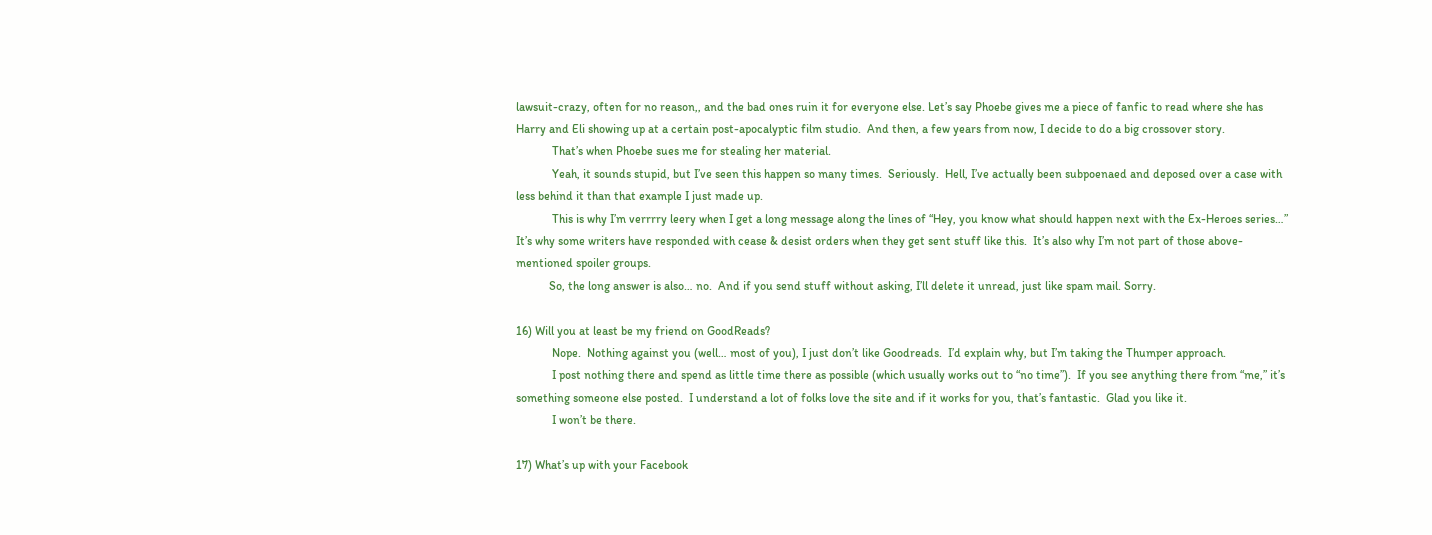lawsuit-crazy, often for no reason,, and the bad ones ruin it for everyone else. Let’s say Phoebe gives me a piece of fanfic to read where she has Harry and Eli showing up at a certain post-apocalyptic film studio.  And then, a few years from now, I decide to do a big crossover story.
            That’s when Phoebe sues me for stealing her material.
            Yeah, it sounds stupid, but I’ve seen this happen so many times.  Seriously.  Hell, I’ve actually been subpoenaed and deposed over a case with less behind it than that example I just made up.
            This is why I’m verrrry leery when I get a long message along the lines of “Hey, you know what should happen next with the Ex-Heroes series…”  It’s why some writers have responded with cease & desist orders when they get sent stuff like this.  It’s also why I’m not part of those above-mentioned spoiler groups.
           So, the long answer is also… no.  And if you send stuff without asking, I’ll delete it unread, just like spam mail. Sorry.

16) Will you at least be my friend on GoodReads?
            Nope.  Nothing against you (well… most of you), I just don’t like Goodreads.  I’d explain why, but I’m taking the Thumper approach.
            I post nothing there and spend as little time there as possible (which usually works out to “no time”).  If you see anything there from “me,” it’s something someone else posted.  I understand a lot of folks love the site and if it works for you, that’s fantastic.  Glad you like it.
            I won’t be there.

17) What’s up with your Facebook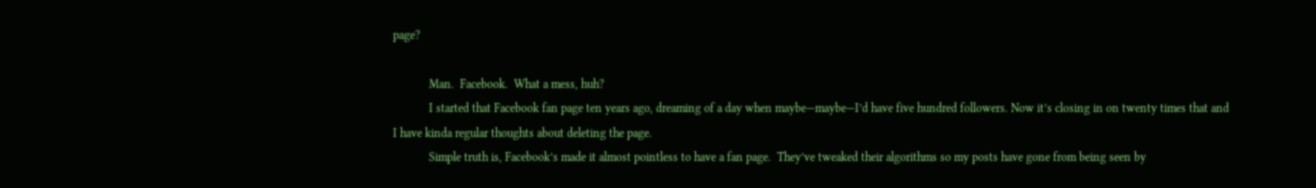page?

            Man.  Facebook.  What a mess, huh?
            I started that Facebook fan page ten years ago, dreaming of a day when maybe—maybe—I’d have five hundred followers. Now it’s closing in on twenty times that and I have kinda regular thoughts about deleting the page.
            Simple truth is, Facebook’s made it almost pointless to have a fan page.  They’ve tweaked their algorithms so my posts have gone from being seen by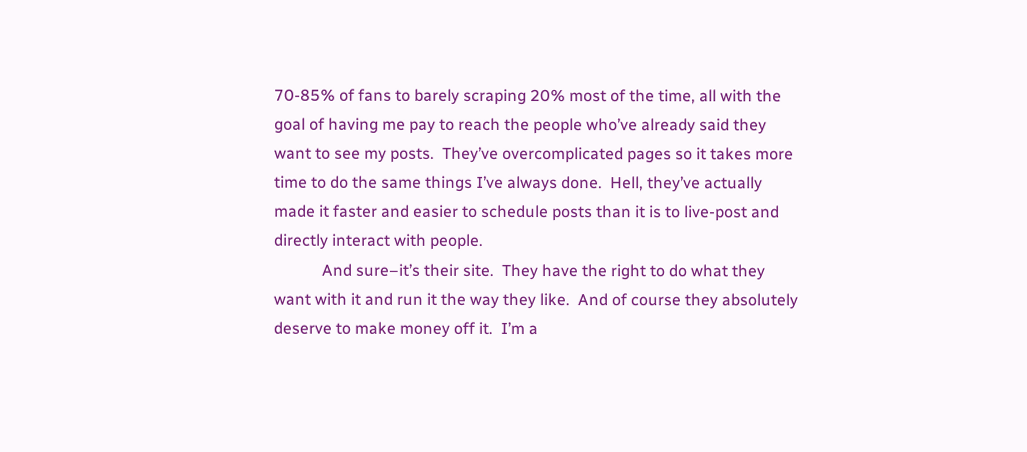70-85% of fans to barely scraping 20% most of the time, all with the goal of having me pay to reach the people who’ve already said they want to see my posts.  They’ve overcomplicated pages so it takes more time to do the same things I’ve always done.  Hell, they’ve actually made it faster and easier to schedule posts than it is to live-post and directly interact with people.
            And sure–it’s their site.  They have the right to do what they want with it and run it the way they like.  And of course they absolutely deserve to make money off it.  I’m a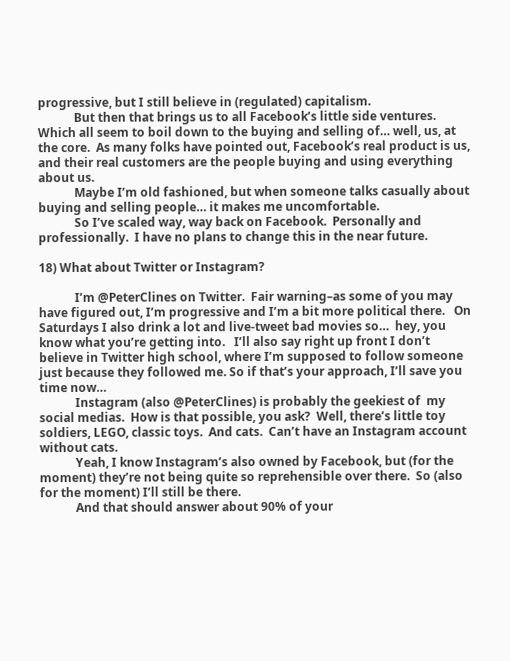progressive, but I still believe in (regulated) capitalism.
            But then that brings us to all Facebook’s little side ventures.  Which all seem to boil down to the buying and selling of… well, us, at the core.  As many folks have pointed out, Facebook’s real product is us, and their real customers are the people buying and using everything about us.
            Maybe I’m old fashioned, but when someone talks casually about buying and selling people… it makes me uncomfortable.
            So I’ve scaled way, way back on Facebook.  Personally and professionally.  I have no plans to change this in the near future.

18) What about Twitter or Instagram?

            I’m @PeterClines on Twitter.  Fair warning–as some of you may have figured out, I’m progressive and I’m a bit more political there.   On Saturdays I also drink a lot and live-tweet bad movies so…  hey, you know what you’re getting into.   I’ll also say right up front I don’t believe in Twitter high school, where I’m supposed to follow someone just because they followed me. So if that’s your approach, I’ll save you time now…
            Instagram (also @PeterClines) is probably the geekiest of  my social medias.  How is that possible, you ask?  Well, there’s little toy soldiers, LEGO, classic toys.  And cats.  Can’t have an Instagram account without cats.
            Yeah, I know Instagram’s also owned by Facebook, but (for the moment) they’re not being quite so reprehensible over there.  So (also for the moment) I’ll still be there.
            And that should answer about 90% of your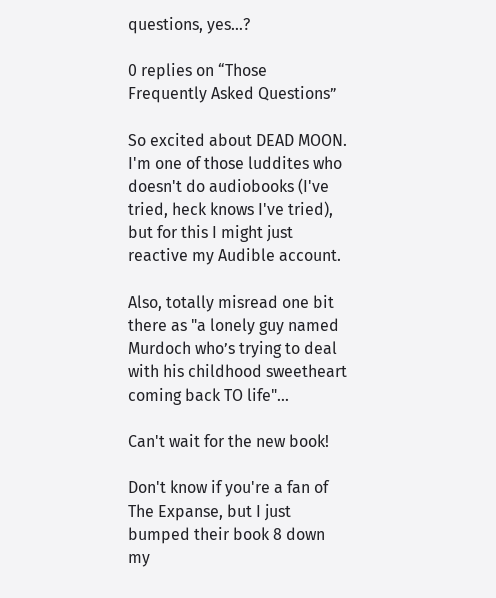questions, yes…?

0 replies on “Those Frequently Asked Questions”

So excited about DEAD MOON. I'm one of those luddites who doesn't do audiobooks (I've tried, heck knows I've tried), but for this I might just reactive my Audible account.

Also, totally misread one bit there as "a lonely guy named Murdoch who’s trying to deal with his childhood sweetheart coming back TO life"…

Can't wait for the new book!

Don't know if you're a fan of The Expanse, but I just bumped their book 8 down my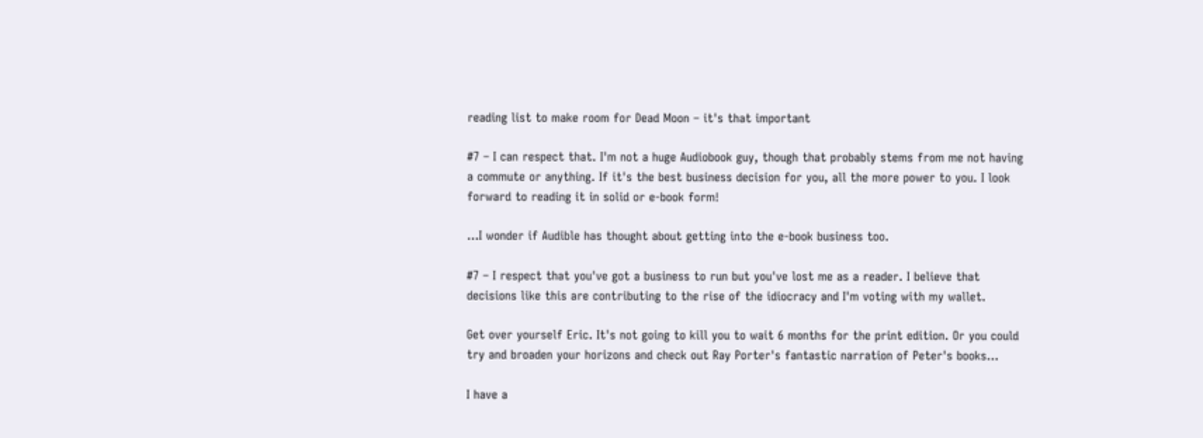reading list to make room for Dead Moon – it's that important

#7 – I can respect that. I'm not a huge Audiobook guy, though that probably stems from me not having a commute or anything. If it's the best business decision for you, all the more power to you. I look forward to reading it in solid or e-book form!

…I wonder if Audible has thought about getting into the e-book business too.

#7 – I respect that you've got a business to run but you've lost me as a reader. I believe that decisions like this are contributing to the rise of the idiocracy and I'm voting with my wallet.

Get over yourself Eric. It's not going to kill you to wait 6 months for the print edition. Or you could try and broaden your horizons and check out Ray Porter's fantastic narration of Peter's books…

I have a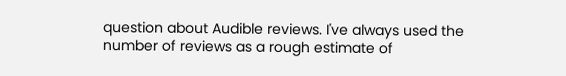question about Audible reviews. I've always used the number of reviews as a rough estimate of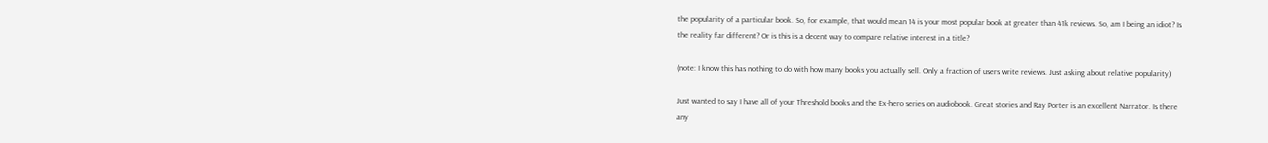the popularity of a particular book. So, for example, that would mean 14 is your most popular book at greater than 41k reviews. So, am I being an idiot? Is the reality far different? Or is this is a decent way to compare relative interest in a title?

(note: I know this has nothing to do with how many books you actually sell. Only a fraction of users write reviews. Just asking about relative popularity)

Just wanted to say I have all of your Threshold books and the Ex-hero series on audiobook. Great stories and Ray Porter is an excellent Narrator. Is there any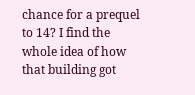chance for a prequel to 14? I find the whole idea of how that building got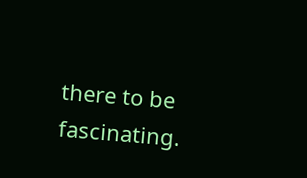there to be fascinating.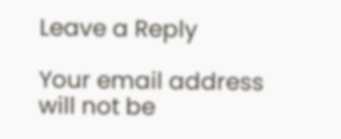Leave a Reply

Your email address will not be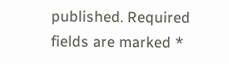published. Required fields are marked *